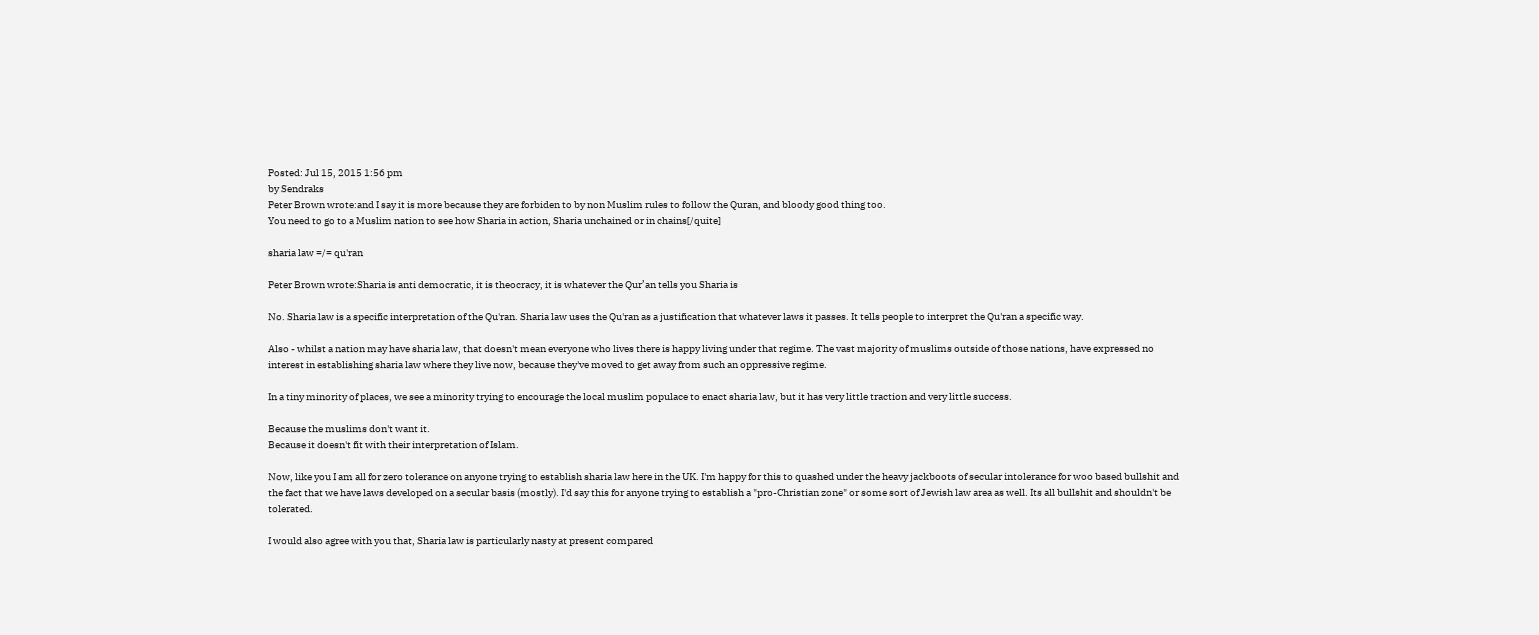Posted: Jul 15, 2015 1:56 pm
by Sendraks
Peter Brown wrote:and I say it is more because they are forbiden to by non Muslim rules to follow the Quran, and bloody good thing too.
You need to go to a Muslim nation to see how Sharia in action, Sharia unchained or in chains[/quite]

sharia law =/= qu'ran

Peter Brown wrote:Sharia is anti democratic, it is theocracy, it is whatever the Qur’an tells you Sharia is

No. Sharia law is a specific interpretation of the Qu'ran. Sharia law uses the Qu'ran as a justification that whatever laws it passes. It tells people to interpret the Qu'ran a specific way.

Also - whilst a nation may have sharia law, that doesn't mean everyone who lives there is happy living under that regime. The vast majority of muslims outside of those nations, have expressed no interest in establishing sharia law where they live now, because they've moved to get away from such an oppressive regime.

In a tiny minority of places, we see a minority trying to encourage the local muslim populace to enact sharia law, but it has very little traction and very little success.

Because the muslims don't want it.
Because it doesn't fit with their interpretation of Islam.

Now, like you I am all for zero tolerance on anyone trying to establish sharia law here in the UK. I'm happy for this to quashed under the heavy jackboots of secular intolerance for woo based bullshit and the fact that we have laws developed on a secular basis (mostly). I'd say this for anyone trying to establish a "pro-Christian zone" or some sort of Jewish law area as well. Its all bullshit and shouldn't be tolerated.

I would also agree with you that, Sharia law is particularly nasty at present compared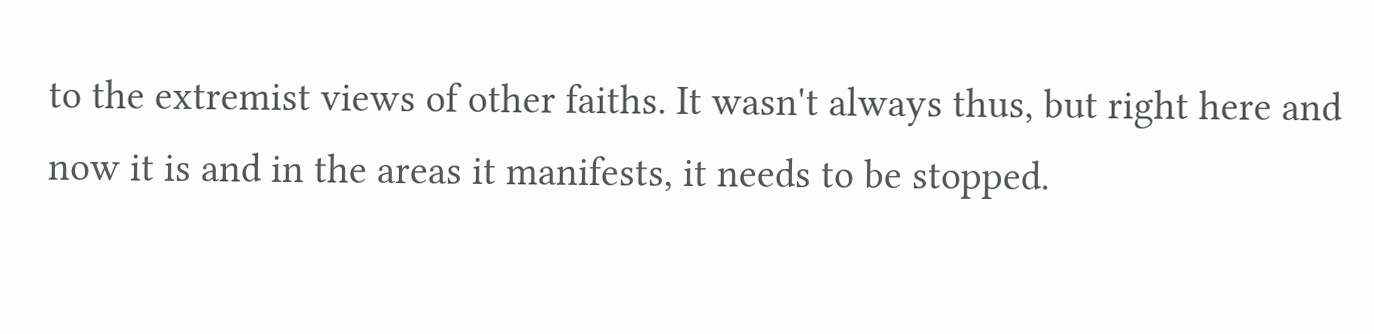to the extremist views of other faiths. It wasn't always thus, but right here and now it is and in the areas it manifests, it needs to be stopped.